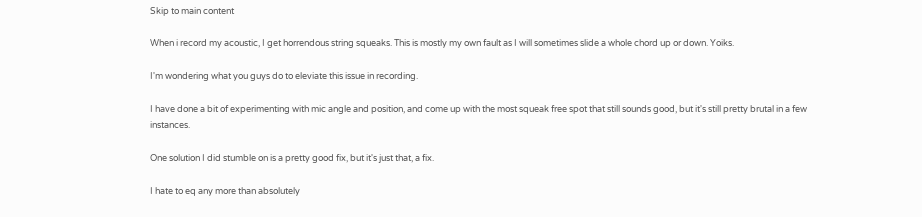Skip to main content

When i record my acoustic, I get horrendous string squeaks. This is mostly my own fault as I will sometimes slide a whole chord up or down. Yoiks.

I'm wondering what you guys do to eleviate this issue in recording.

I have done a bit of experimenting with mic angle and position, and come up with the most squeak free spot that still sounds good, but it's still pretty brutal in a few instances.

One solution I did stumble on is a pretty good fix, but it's just that, a fix.

I hate to eq any more than absolutely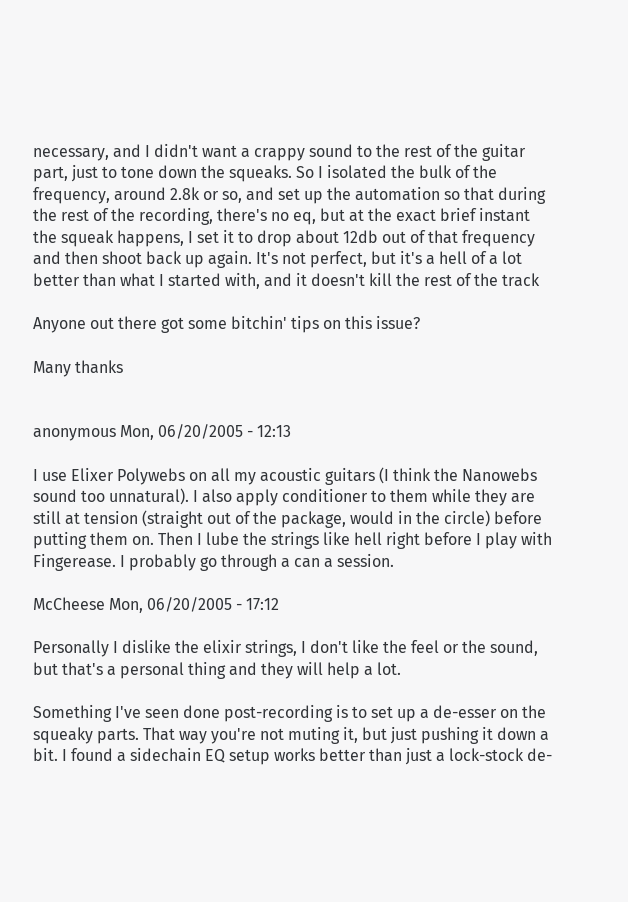necessary, and I didn't want a crappy sound to the rest of the guitar part, just to tone down the squeaks. So I isolated the bulk of the frequency, around 2.8k or so, and set up the automation so that during the rest of the recording, there's no eq, but at the exact brief instant the squeak happens, I set it to drop about 12db out of that frequency and then shoot back up again. It's not perfect, but it's a hell of a lot better than what I started with, and it doesn't kill the rest of the track

Anyone out there got some bitchin' tips on this issue?

Many thanks


anonymous Mon, 06/20/2005 - 12:13

I use Elixer Polywebs on all my acoustic guitars (I think the Nanowebs sound too unnatural). I also apply conditioner to them while they are still at tension (straight out of the package, would in the circle) before putting them on. Then I lube the strings like hell right before I play with Fingerease. I probably go through a can a session.

McCheese Mon, 06/20/2005 - 17:12

Personally I dislike the elixir strings, I don't like the feel or the sound, but that's a personal thing and they will help a lot.

Something I've seen done post-recording is to set up a de-esser on the squeaky parts. That way you're not muting it, but just pushing it down a bit. I found a sidechain EQ setup works better than just a lock-stock de-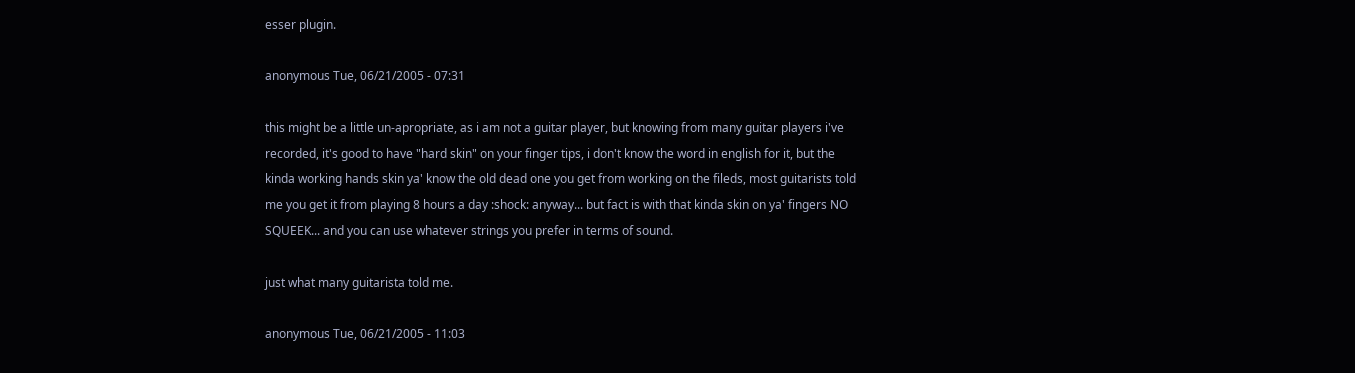esser plugin.

anonymous Tue, 06/21/2005 - 07:31

this might be a little un-apropriate, as i am not a guitar player, but knowing from many guitar players i've recorded, it's good to have "hard skin" on your finger tips, i don't know the word in english for it, but the kinda working hands skin ya' know the old dead one you get from working on the fileds, most guitarists told me you get it from playing 8 hours a day :shock: anyway... but fact is with that kinda skin on ya' fingers NO SQUEEK... and you can use whatever strings you prefer in terms of sound.

just what many guitarista told me.

anonymous Tue, 06/21/2005 - 11:03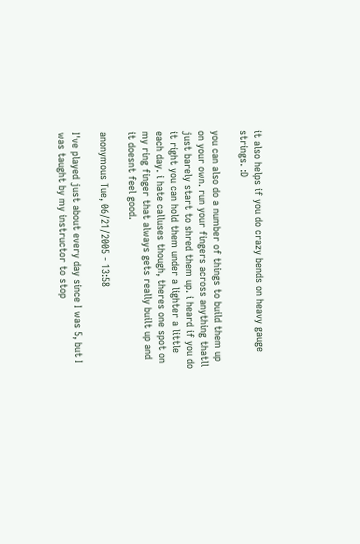it also helps if you do crazy bends on heavy gauge strings. :D

you can also do a number of things to build them up on your own. run your fingers across anything thatll just barely start to shred them up. i heard if you do it right you can hold them under a lighter a little each day. i hate calluses though, theres one spot on my ring finger that always gets really built up and it doesnt feel good.

anonymous Tue, 06/21/2005 - 13:58

I've played just about every day since I was 5, but I was taught by my instructor to stop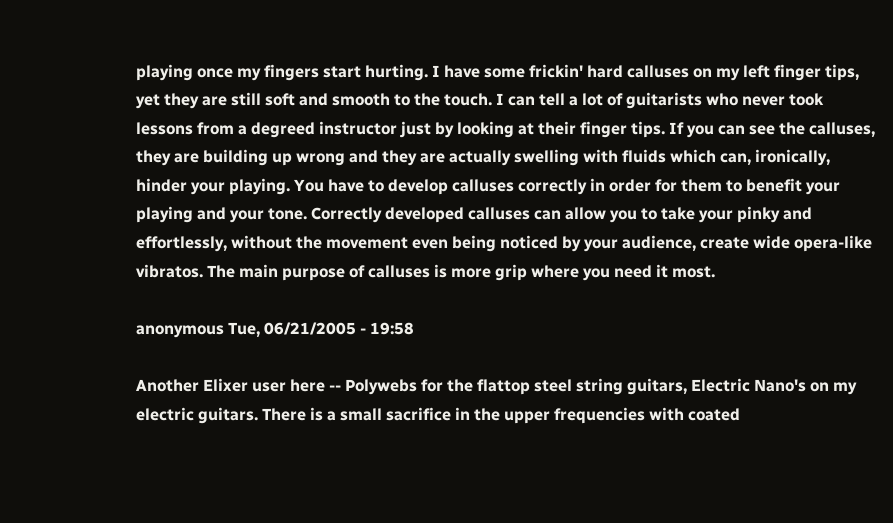playing once my fingers start hurting. I have some frickin' hard calluses on my left finger tips, yet they are still soft and smooth to the touch. I can tell a lot of guitarists who never took lessons from a degreed instructor just by looking at their finger tips. If you can see the calluses, they are building up wrong and they are actually swelling with fluids which can, ironically, hinder your playing. You have to develop calluses correctly in order for them to benefit your playing and your tone. Correctly developed calluses can allow you to take your pinky and effortlessly, without the movement even being noticed by your audience, create wide opera-like vibratos. The main purpose of calluses is more grip where you need it most.

anonymous Tue, 06/21/2005 - 19:58

Another Elixer user here -- Polywebs for the flattop steel string guitars, Electric Nano's on my electric guitars. There is a small sacrifice in the upper frequencies with coated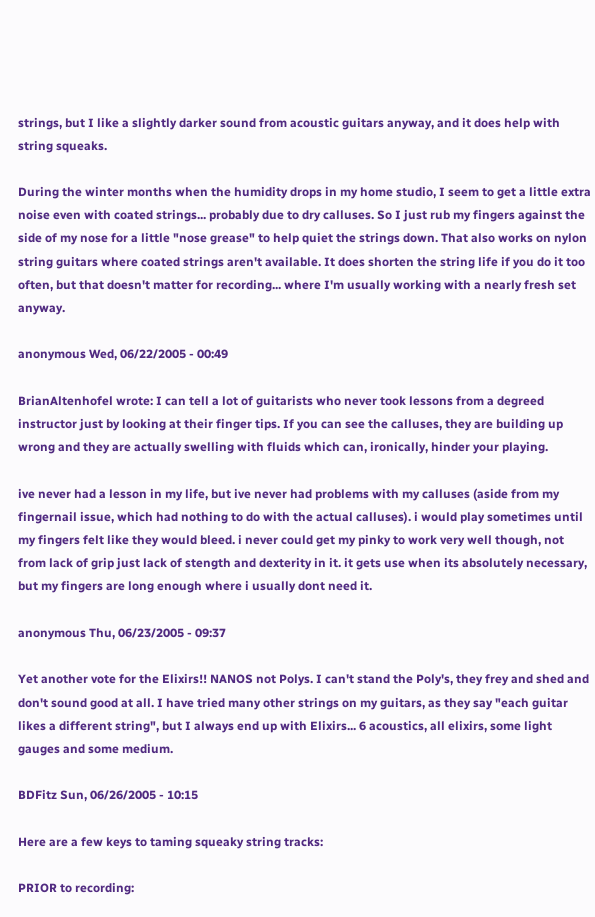strings, but I like a slightly darker sound from acoustic guitars anyway, and it does help with string squeaks.

During the winter months when the humidity drops in my home studio, I seem to get a little extra noise even with coated strings... probably due to dry calluses. So I just rub my fingers against the side of my nose for a little "nose grease" to help quiet the strings down. That also works on nylon string guitars where coated strings aren't available. It does shorten the string life if you do it too often, but that doesn't matter for recording... where I'm usually working with a nearly fresh set anyway.

anonymous Wed, 06/22/2005 - 00:49

BrianAltenhofel wrote: I can tell a lot of guitarists who never took lessons from a degreed instructor just by looking at their finger tips. If you can see the calluses, they are building up wrong and they are actually swelling with fluids which can, ironically, hinder your playing.

ive never had a lesson in my life, but ive never had problems with my calluses (aside from my fingernail issue, which had nothing to do with the actual calluses). i would play sometimes until my fingers felt like they would bleed. i never could get my pinky to work very well though, not from lack of grip just lack of stength and dexterity in it. it gets use when its absolutely necessary, but my fingers are long enough where i usually dont need it.

anonymous Thu, 06/23/2005 - 09:37

Yet another vote for the Elixirs!! NANOS not Polys. I can't stand the Poly's, they frey and shed and don't sound good at all. I have tried many other strings on my guitars, as they say "each guitar likes a different string", but I always end up with Elixirs... 6 acoustics, all elixirs, some light gauges and some medium.

BDFitz Sun, 06/26/2005 - 10:15

Here are a few keys to taming squeaky string tracks:

PRIOR to recording: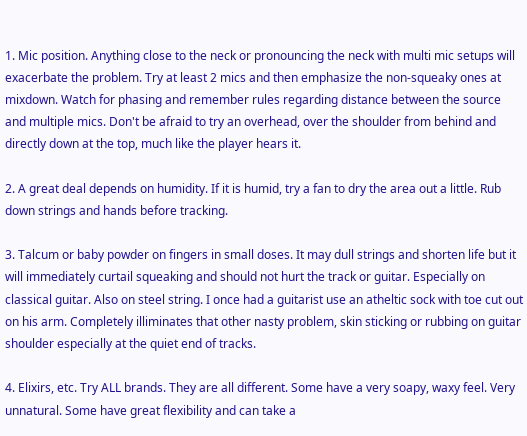1. Mic position. Anything close to the neck or pronouncing the neck with multi mic setups will exacerbate the problem. Try at least 2 mics and then emphasize the non-squeaky ones at mixdown. Watch for phasing and remember rules regarding distance between the source and multiple mics. Don't be afraid to try an overhead, over the shoulder from behind and directly down at the top, much like the player hears it.

2. A great deal depends on humidity. If it is humid, try a fan to dry the area out a little. Rub down strings and hands before tracking.

3. Talcum or baby powder on fingers in small doses. It may dull strings and shorten life but it will immediately curtail squeaking and should not hurt the track or guitar. Especially on classical guitar. Also on steel string. I once had a guitarist use an atheltic sock with toe cut out on his arm. Completely illiminates that other nasty problem, skin sticking or rubbing on guitar shoulder especially at the quiet end of tracks.

4. Elixirs, etc. Try ALL brands. They are all different. Some have a very soapy, waxy feel. Very unnatural. Some have great flexibility and can take a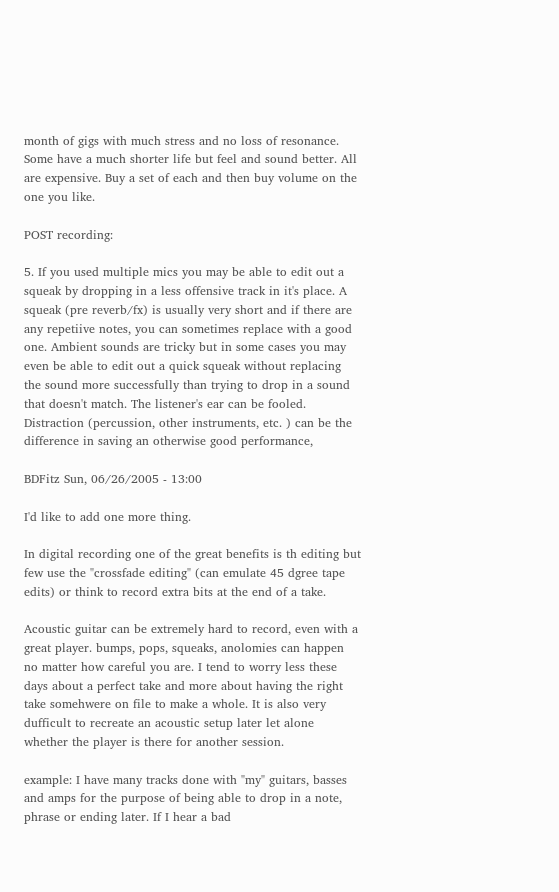month of gigs with much stress and no loss of resonance. Some have a much shorter life but feel and sound better. All are expensive. Buy a set of each and then buy volume on the one you like.

POST recording:

5. If you used multiple mics you may be able to edit out a squeak by dropping in a less offensive track in it's place. A squeak (pre reverb/fx) is usually very short and if there are any repetiive notes, you can sometimes replace with a good one. Ambient sounds are tricky but in some cases you may even be able to edit out a quick squeak without replacing the sound more successfully than trying to drop in a sound that doesn't match. The listener's ear can be fooled. Distraction (percussion, other instruments, etc. ) can be the difference in saving an otherwise good performance,

BDFitz Sun, 06/26/2005 - 13:00

I'd like to add one more thing.

In digital recording one of the great benefits is th editing but few use the "crossfade editing" (can emulate 45 dgree tape edits) or think to record extra bits at the end of a take.

Acoustic guitar can be extremely hard to record, even with a great player. bumps, pops, squeaks, anolomies can happen no matter how careful you are. I tend to worry less these days about a perfect take and more about having the right take somehwere on file to make a whole. It is also very dufficult to recreate an acoustic setup later let alone whether the player is there for another session.

example: I have many tracks done with "my" guitars, basses and amps for the purpose of being able to drop in a note, phrase or ending later. If I hear a bad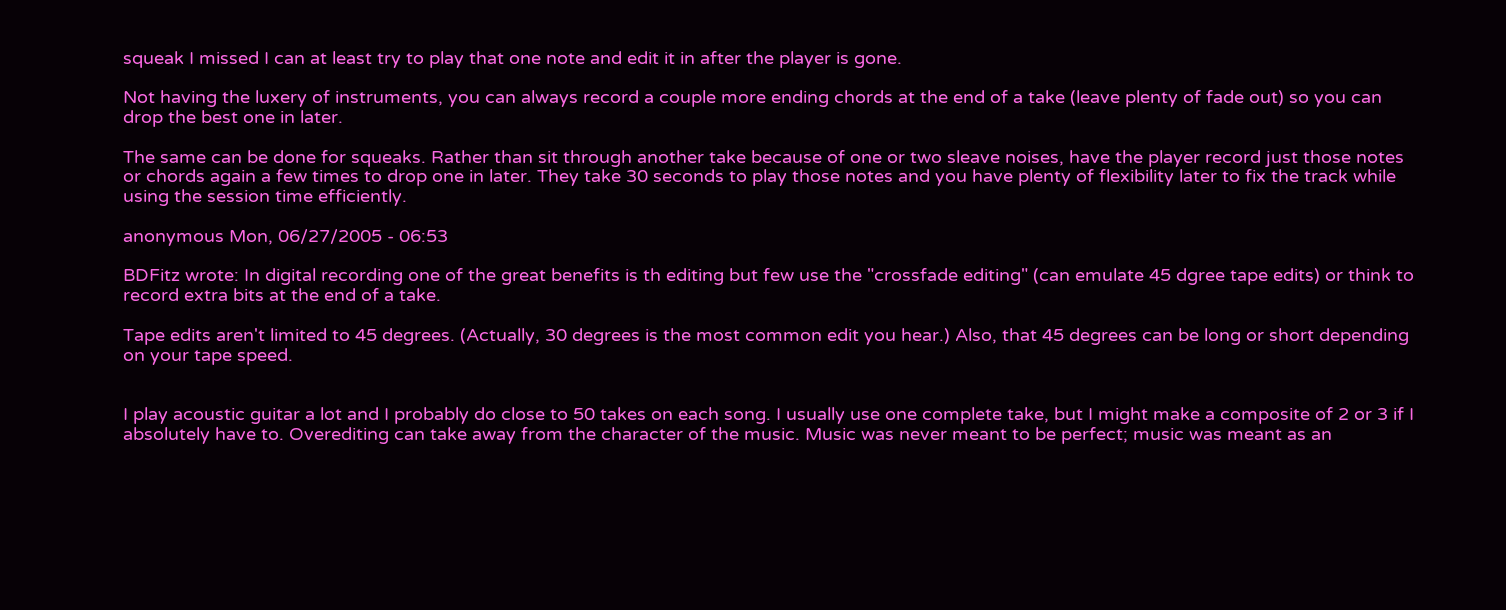squeak I missed I can at least try to play that one note and edit it in after the player is gone.

Not having the luxery of instruments, you can always record a couple more ending chords at the end of a take (leave plenty of fade out) so you can drop the best one in later.

The same can be done for squeaks. Rather than sit through another take because of one or two sleave noises, have the player record just those notes or chords again a few times to drop one in later. They take 30 seconds to play those notes and you have plenty of flexibility later to fix the track while using the session time efficiently.

anonymous Mon, 06/27/2005 - 06:53

BDFitz wrote: In digital recording one of the great benefits is th editing but few use the "crossfade editing" (can emulate 45 dgree tape edits) or think to record extra bits at the end of a take.

Tape edits aren't limited to 45 degrees. (Actually, 30 degrees is the most common edit you hear.) Also, that 45 degrees can be long or short depending on your tape speed.


I play acoustic guitar a lot and I probably do close to 50 takes on each song. I usually use one complete take, but I might make a composite of 2 or 3 if I absolutely have to. Overediting can take away from the character of the music. Music was never meant to be perfect; music was meant as an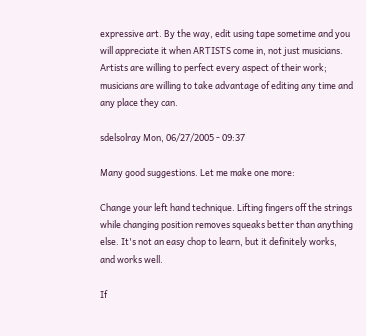expressive art. By the way, edit using tape sometime and you will appreciate it when ARTISTS come in, not just musicians. Artists are willing to perfect every aspect of their work; musicians are willing to take advantage of editing any time and any place they can.

sdelsolray Mon, 06/27/2005 - 09:37

Many good suggestions. Let me make one more:

Change your left hand technique. Lifting fingers off the strings while changing position removes squeaks better than anything else. It's not an easy chop to learn, but it definitely works, and works well.

If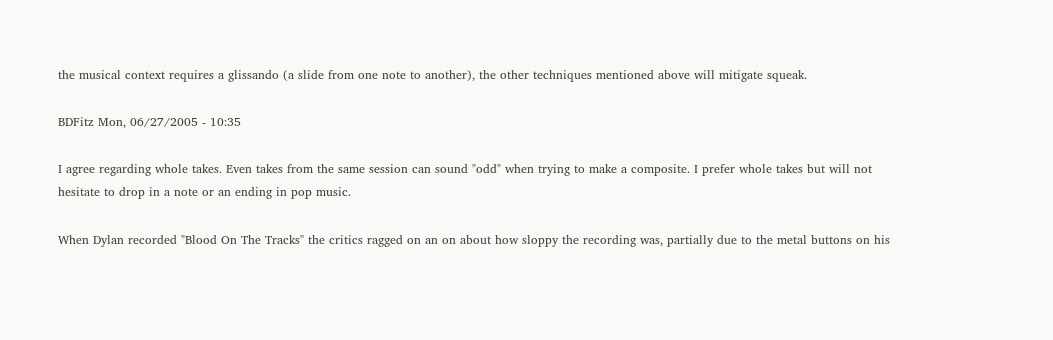the musical context requires a glissando (a slide from one note to another), the other techniques mentioned above will mitigate squeak.

BDFitz Mon, 06/27/2005 - 10:35

I agree regarding whole takes. Even takes from the same session can sound "odd" when trying to make a composite. I prefer whole takes but will not hesitate to drop in a note or an ending in pop music.

When Dylan recorded "Blood On The Tracks" the critics ragged on an on about how sloppy the recording was, partially due to the metal buttons on his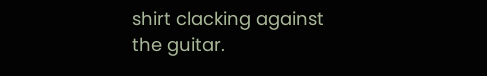shirt clacking against the guitar.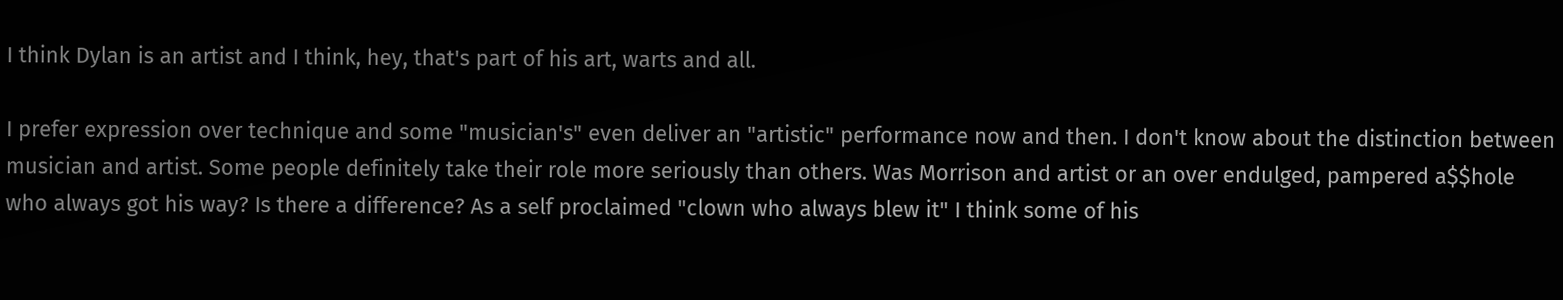I think Dylan is an artist and I think, hey, that's part of his art, warts and all.

I prefer expression over technique and some "musician's" even deliver an "artistic" performance now and then. I don't know about the distinction between musician and artist. Some people definitely take their role more seriously than others. Was Morrison and artist or an over endulged, pampered a$$hole who always got his way? Is there a difference? As a self proclaimed "clown who always blew it" I think some of his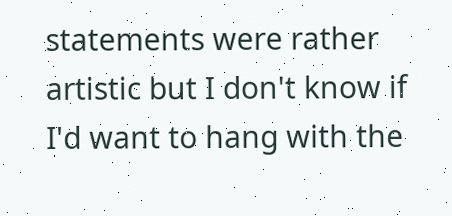statements were rather artistic but I don't know if I'd want to hang with the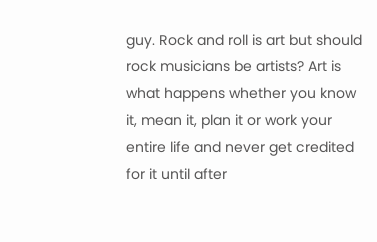guy. Rock and roll is art but should rock musicians be artists? Art is what happens whether you know it, mean it, plan it or work your entire life and never get credited for it until after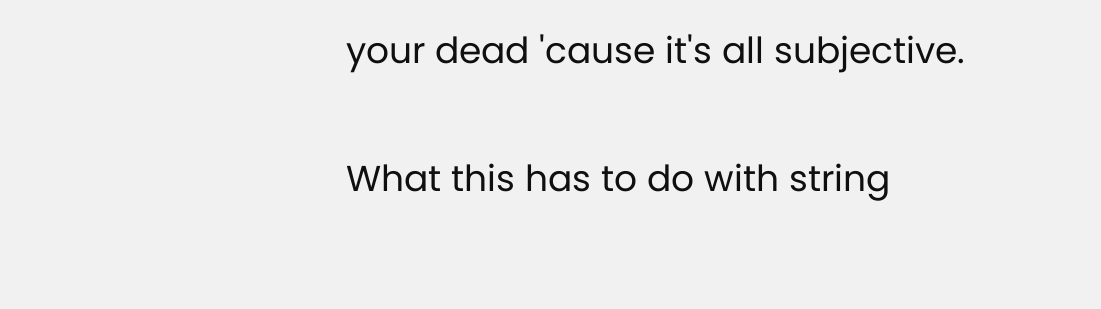your dead 'cause it's all subjective.

What this has to do with string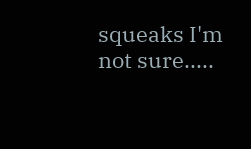squeaks I'm not sure.....